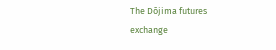The Dōjima futures exchange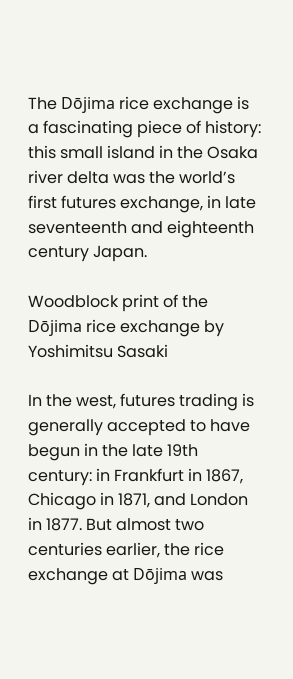The Dōjima rice exchange is a fascinating piece of history: this small island in the Osaka river delta was the world’s first futures exchange, in late seventeenth and eighteenth century Japan.

Woodblock print of the Dōjima rice exchange by Yoshimitsu Sasaki

In the west, futures trading is generally accepted to have begun in the late 19th century: in Frankfurt in 1867, Chicago in 1871, and London in 1877. But almost two centuries earlier, the rice exchange at Dōjima was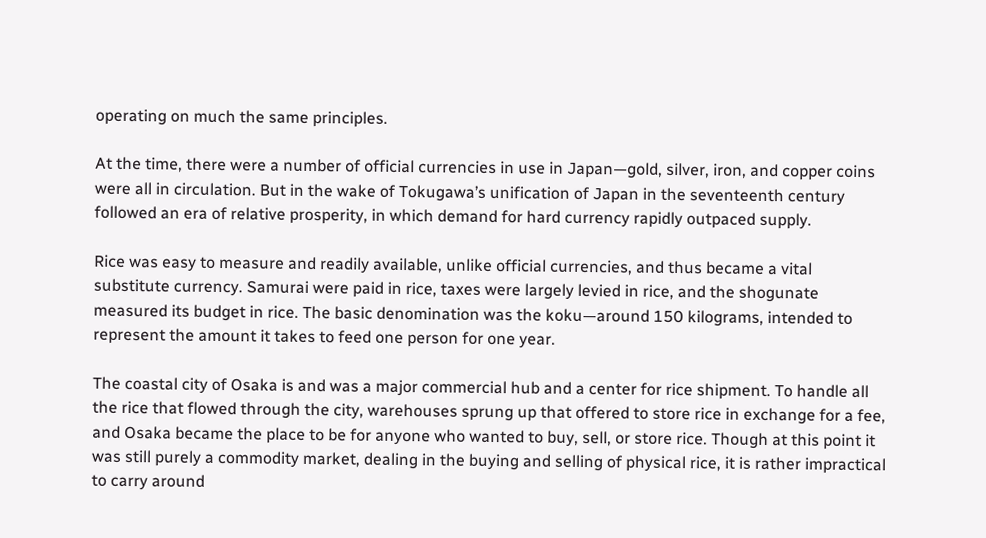operating on much the same principles.

At the time, there were a number of official currencies in use in Japan—gold, silver, iron, and copper coins were all in circulation. But in the wake of Tokugawa’s unification of Japan in the seventeenth century followed an era of relative prosperity, in which demand for hard currency rapidly outpaced supply.

Rice was easy to measure and readily available, unlike official currencies, and thus became a vital substitute currency. Samurai were paid in rice, taxes were largely levied in rice, and the shogunate measured its budget in rice. The basic denomination was the koku—around 150 kilograms, intended to represent the amount it takes to feed one person for one year.

The coastal city of Osaka is and was a major commercial hub and a center for rice shipment. To handle all the rice that flowed through the city, warehouses sprung up that offered to store rice in exchange for a fee, and Osaka became the place to be for anyone who wanted to buy, sell, or store rice. Though at this point it was still purely a commodity market, dealing in the buying and selling of physical rice, it is rather impractical to carry around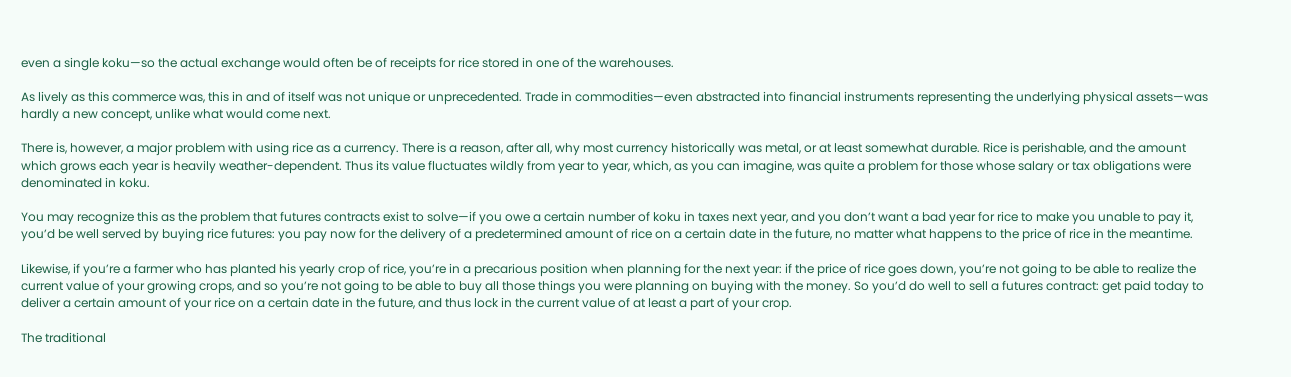even a single koku—so the actual exchange would often be of receipts for rice stored in one of the warehouses.

As lively as this commerce was, this in and of itself was not unique or unprecedented. Trade in commodities—even abstracted into financial instruments representing the underlying physical assets—was hardly a new concept, unlike what would come next.

There is, however, a major problem with using rice as a currency. There is a reason, after all, why most currency historically was metal, or at least somewhat durable. Rice is perishable, and the amount which grows each year is heavily weather-dependent. Thus its value fluctuates wildly from year to year, which, as you can imagine, was quite a problem for those whose salary or tax obligations were denominated in koku.

You may recognize this as the problem that futures contracts exist to solve—if you owe a certain number of koku in taxes next year, and you don’t want a bad year for rice to make you unable to pay it, you’d be well served by buying rice futures: you pay now for the delivery of a predetermined amount of rice on a certain date in the future, no matter what happens to the price of rice in the meantime.

Likewise, if you’re a farmer who has planted his yearly crop of rice, you’re in a precarious position when planning for the next year: if the price of rice goes down, you’re not going to be able to realize the current value of your growing crops, and so you’re not going to be able to buy all those things you were planning on buying with the money. So you’d do well to sell a futures contract: get paid today to deliver a certain amount of your rice on a certain date in the future, and thus lock in the current value of at least a part of your crop.

The traditional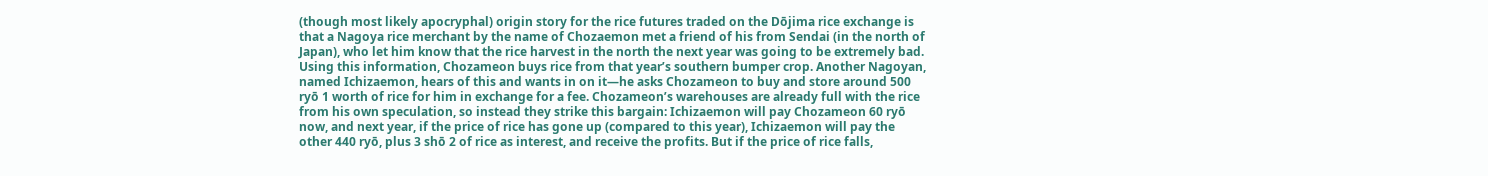(though most likely apocryphal) origin story for the rice futures traded on the Dōjima rice exchange is that a Nagoya rice merchant by the name of Chozaemon met a friend of his from Sendai (in the north of Japan), who let him know that the rice harvest in the north the next year was going to be extremely bad. Using this information, Chozameon buys rice from that year’s southern bumper crop. Another Nagoyan, named Ichizaemon, hears of this and wants in on it—he asks Chozameon to buy and store around 500 ryō 1 worth of rice for him in exchange for a fee. Chozameon’s warehouses are already full with the rice from his own speculation, so instead they strike this bargain: Ichizaemon will pay Chozameon 60 ryō now, and next year, if the price of rice has gone up (compared to this year), Ichizaemon will pay the other 440 ryō, plus 3 shō 2 of rice as interest, and receive the profits. But if the price of rice falls,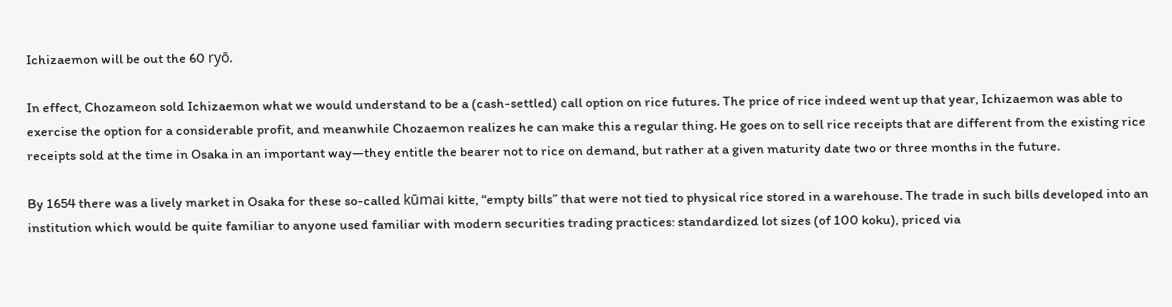Ichizaemon will be out the 60 ryō.

In effect, Chozameon sold Ichizaemon what we would understand to be a (cash-settled) call option on rice futures. The price of rice indeed went up that year, Ichizaemon was able to exercise the option for a considerable profit, and meanwhile Chozaemon realizes he can make this a regular thing. He goes on to sell rice receipts that are different from the existing rice receipts sold at the time in Osaka in an important way—they entitle the bearer not to rice on demand, but rather at a given maturity date two or three months in the future.

By 1654 there was a lively market in Osaka for these so-called kūmai kitte, “empty bills” that were not tied to physical rice stored in a warehouse. The trade in such bills developed into an institution which would be quite familiar to anyone used familiar with modern securities trading practices: standardized lot sizes (of 100 koku), priced via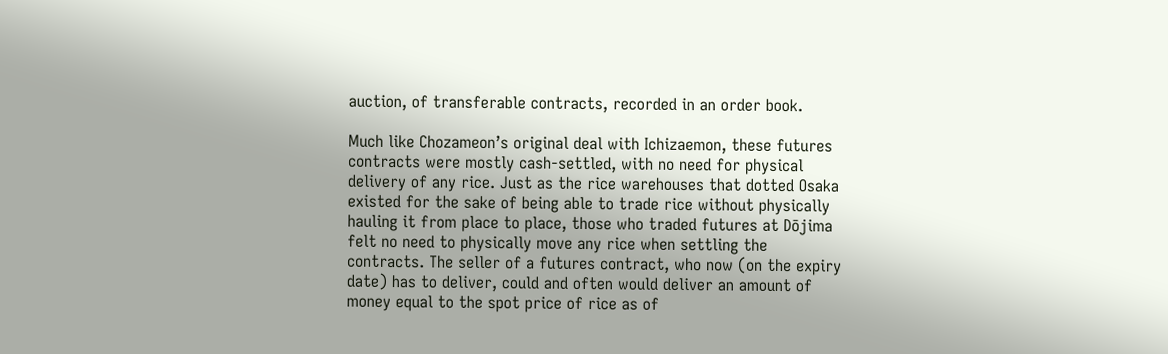auction, of transferable contracts, recorded in an order book.

Much like Chozameon’s original deal with Ichizaemon, these futures contracts were mostly cash-settled, with no need for physical delivery of any rice. Just as the rice warehouses that dotted Osaka existed for the sake of being able to trade rice without physically hauling it from place to place, those who traded futures at Dōjima felt no need to physically move any rice when settling the contracts. The seller of a futures contract, who now (on the expiry date) has to deliver, could and often would deliver an amount of money equal to the spot price of rice as of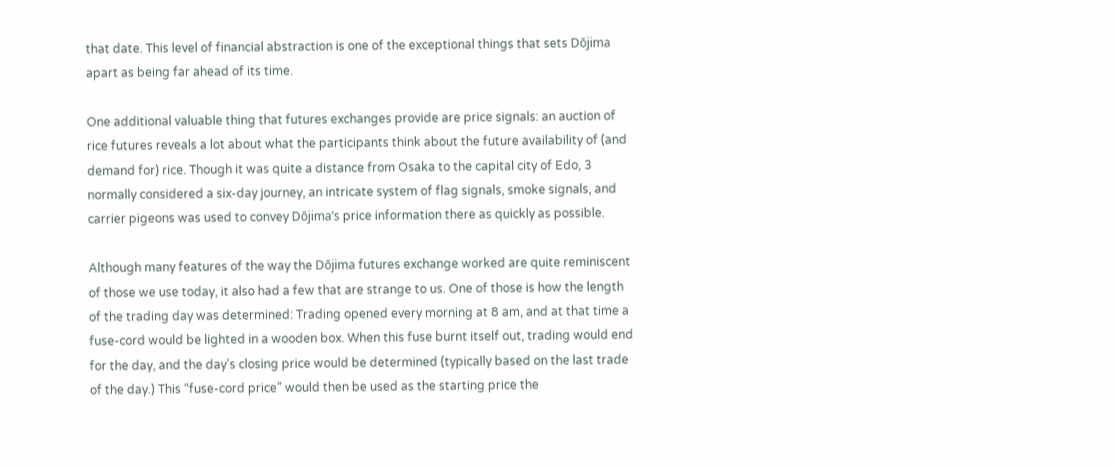that date. This level of financial abstraction is one of the exceptional things that sets Dōjima apart as being far ahead of its time.

One additional valuable thing that futures exchanges provide are price signals: an auction of rice futures reveals a lot about what the participants think about the future availability of (and demand for) rice. Though it was quite a distance from Osaka to the capital city of Edo, 3 normally considered a six-day journey, an intricate system of flag signals, smoke signals, and carrier pigeons was used to convey Dōjima’s price information there as quickly as possible.

Although many features of the way the Dōjima futures exchange worked are quite reminiscent of those we use today, it also had a few that are strange to us. One of those is how the length of the trading day was determined: Trading opened every morning at 8 am, and at that time a fuse-cord would be lighted in a wooden box. When this fuse burnt itself out, trading would end for the day, and the day’s closing price would be determined (typically based on the last trade of the day.) This “fuse-cord price” would then be used as the starting price the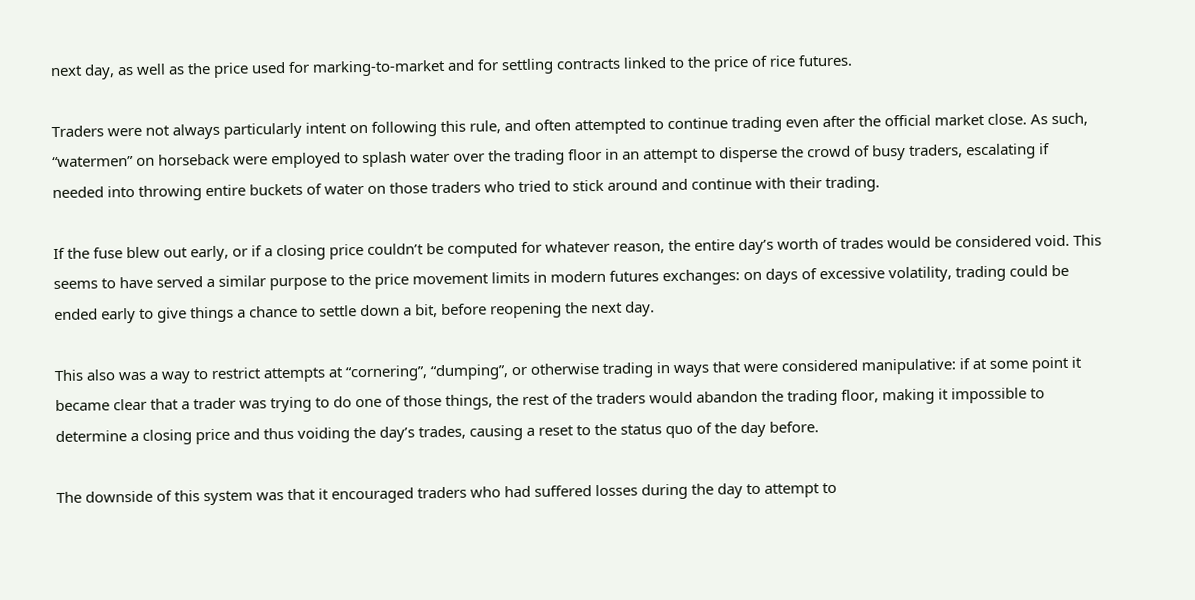next day, as well as the price used for marking-to-market and for settling contracts linked to the price of rice futures.

Traders were not always particularly intent on following this rule, and often attempted to continue trading even after the official market close. As such, “watermen” on horseback were employed to splash water over the trading floor in an attempt to disperse the crowd of busy traders, escalating if needed into throwing entire buckets of water on those traders who tried to stick around and continue with their trading.

If the fuse blew out early, or if a closing price couldn’t be computed for whatever reason, the entire day’s worth of trades would be considered void. This seems to have served a similar purpose to the price movement limits in modern futures exchanges: on days of excessive volatility, trading could be ended early to give things a chance to settle down a bit, before reopening the next day.

This also was a way to restrict attempts at “cornering”, “dumping”, or otherwise trading in ways that were considered manipulative: if at some point it became clear that a trader was trying to do one of those things, the rest of the traders would abandon the trading floor, making it impossible to determine a closing price and thus voiding the day’s trades, causing a reset to the status quo of the day before.

The downside of this system was that it encouraged traders who had suffered losses during the day to attempt to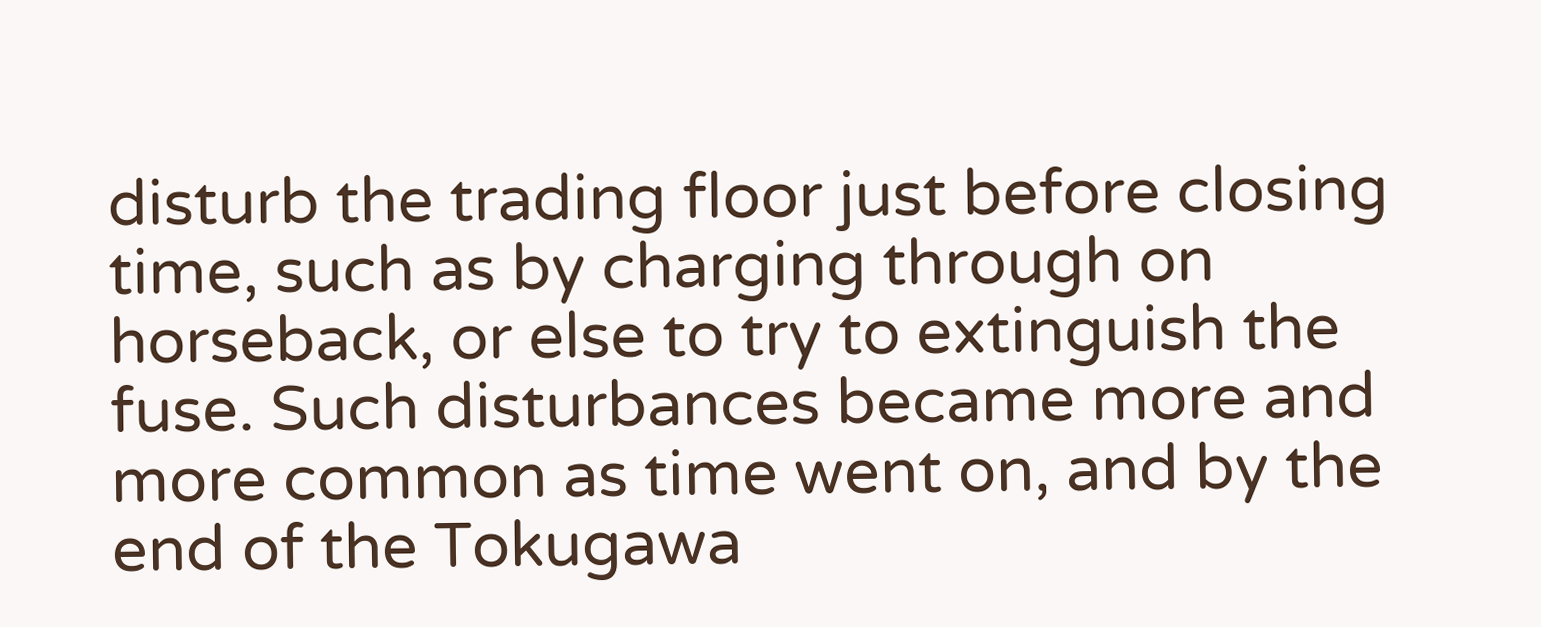disturb the trading floor just before closing time, such as by charging through on horseback, or else to try to extinguish the fuse. Such disturbances became more and more common as time went on, and by the end of the Tokugawa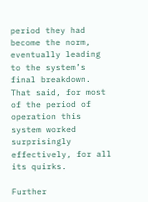period they had become the norm, eventually leading to the system’s final breakdown. That said, for most of the period of operation this system worked surprisingly effectively, for all its quirks.

Further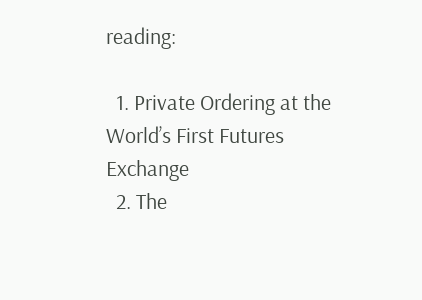reading:

  1. Private Ordering at the World’s First Futures Exchange
  2. The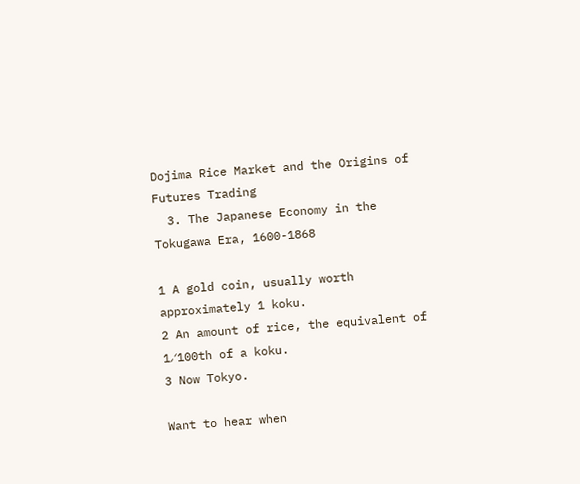Dojima Rice Market and the Origins of Futures Trading
  3. The Japanese Economy in the Tokugawa Era, 1600-1868

1 A gold coin, usually worth approximately 1 koku.
2 An amount of rice, the equivalent of 1⁄100th of a koku.
3 Now Tokyo.

Want to hear when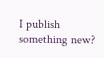I publish something new?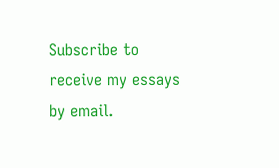Subscribe to receive my essays by email.